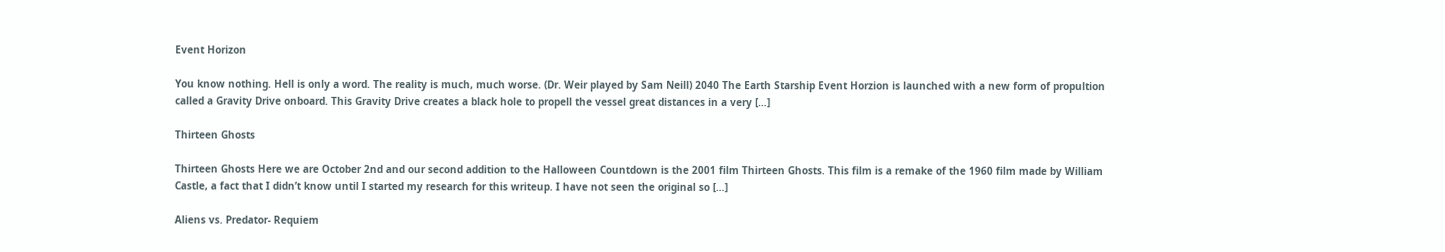Event Horizon

You know nothing. Hell is only a word. The reality is much, much worse. (Dr. Weir played by Sam Neill) 2040 The Earth Starship Event Horzion is launched with a new form of propultion called a Gravity Drive onboard. This Gravity Drive creates a black hole to propell the vessel great distances in a very […]

Thirteen Ghosts

Thirteen Ghosts Here we are October 2nd and our second addition to the Halloween Countdown is the 2001 film Thirteen Ghosts. This film is a remake of the 1960 film made by William Castle, a fact that I didn’t know until I started my research for this writeup. I have not seen the original so […]

Aliens vs. Predator- Requiem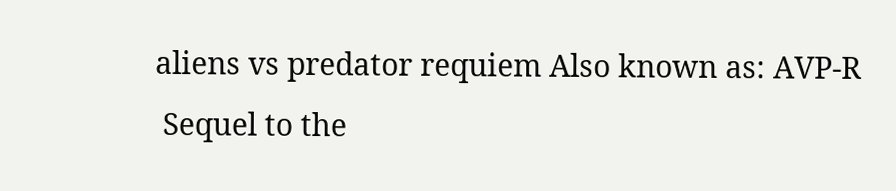aliens vs predator requiem Also known as: AVP-R
 Sequel to the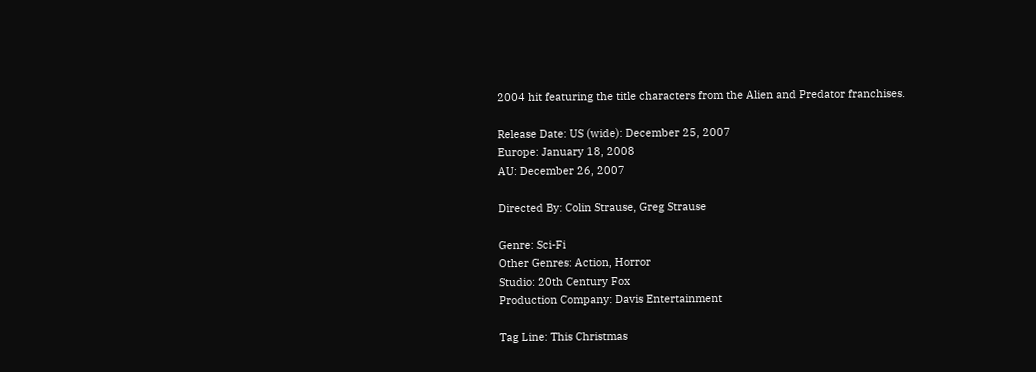2004 hit featuring the title characters from the Alien and Predator franchises.

Release Date: US (wide): December 25, 2007
Europe: January 18, 2008
AU: December 26, 2007

Directed By: Colin Strause, Greg Strause

Genre: Sci-Fi
Other Genres: Action, Horror
Studio: 20th Century Fox
Production Company: Davis Entertainment

Tag Line: This Christmas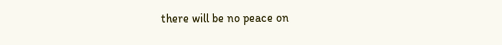there will be no peace on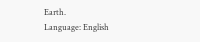Earth.
Language: English